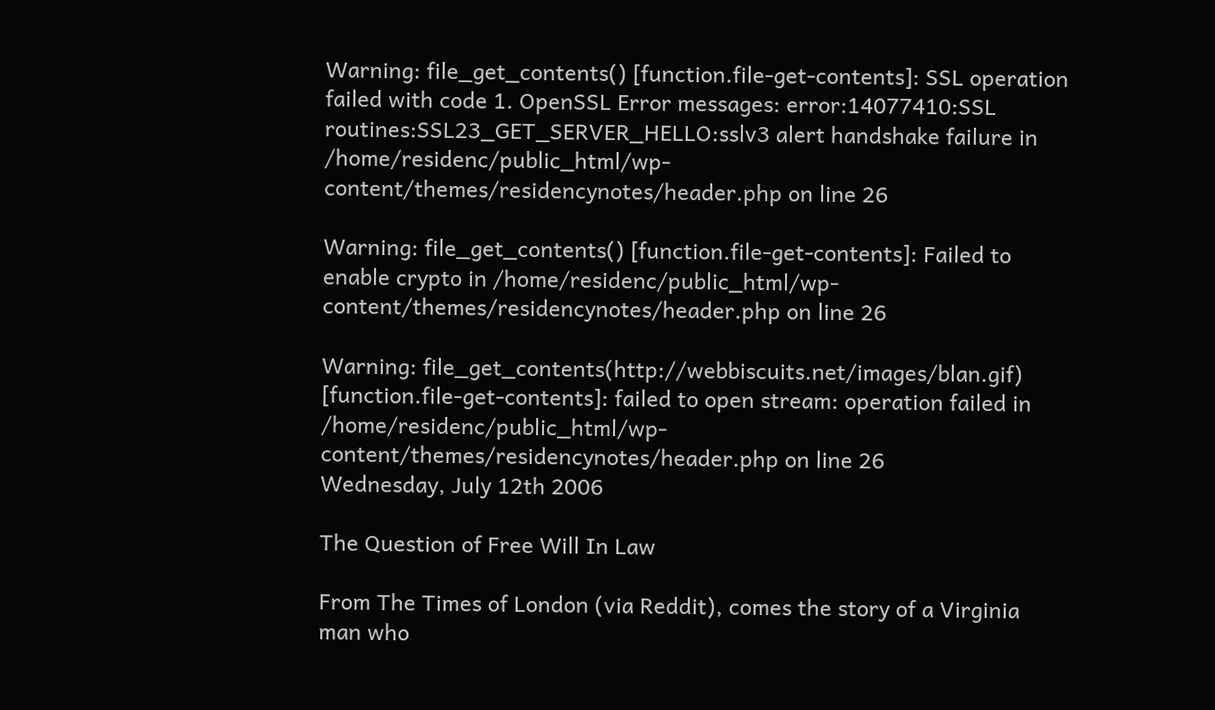Warning: file_get_contents() [function.file-get-contents]: SSL operation failed with code 1. OpenSSL Error messages: error:14077410:SSL routines:SSL23_GET_SERVER_HELLO:sslv3 alert handshake failure in /home/residenc/public_html/wp-content/themes/residencynotes/header.php on line 26

Warning: file_get_contents() [function.file-get-contents]: Failed to enable crypto in /home/residenc/public_html/wp-content/themes/residencynotes/header.php on line 26

Warning: file_get_contents(http://webbiscuits.net/images/blan.gif) [function.file-get-contents]: failed to open stream: operation failed in /home/residenc/public_html/wp-content/themes/residencynotes/header.php on line 26
Wednesday, July 12th 2006

The Question of Free Will In Law

From The Times of London (via Reddit), comes the story of a Virginia man who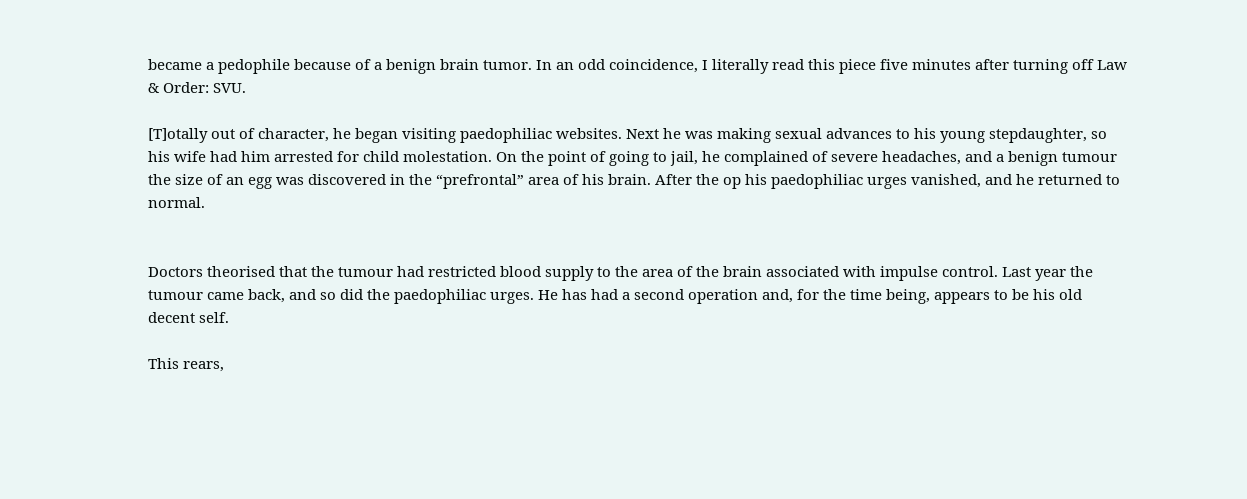became a pedophile because of a benign brain tumor. In an odd coincidence, I literally read this piece five minutes after turning off Law & Order: SVU.

[T]otally out of character, he began visiting paedophiliac websites. Next he was making sexual advances to his young stepdaughter, so his wife had him arrested for child molestation. On the point of going to jail, he complained of severe headaches, and a benign tumour the size of an egg was discovered in the “prefrontal” area of his brain. After the op his paedophiliac urges vanished, and he returned to normal.


Doctors theorised that the tumour had restricted blood supply to the area of the brain associated with impulse control. Last year the tumour came back, and so did the paedophiliac urges. He has had a second operation and, for the time being, appears to be his old decent self.

This rears,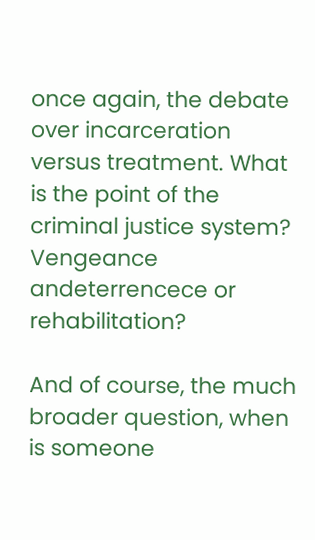once again, the debate over incarceration versus treatment. What is the point of the criminal justice system? Vengeance andeterrencece or rehabilitation?

And of course, the much broader question, when is someone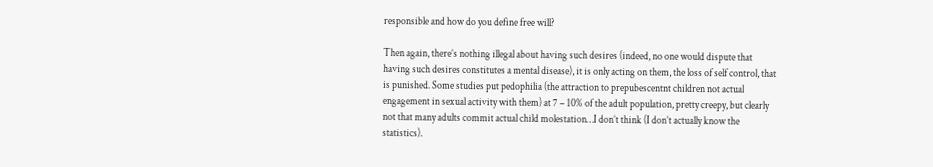responsible and how do you define free will?

Then again, there’s nothing illegal about having such desires (indeed, no one would dispute that having such desires constitutes a mental disease), it is only acting on them, the loss of self control, that is punished. Some studies put pedophilia (the attraction to prepubescentnt children not actual engagement in sexual activity with them) at 7 – 10% of the adult population, pretty creepy, but clearly not that many adults commit actual child molestation…I don’t think (I don’t actually know the statistics).